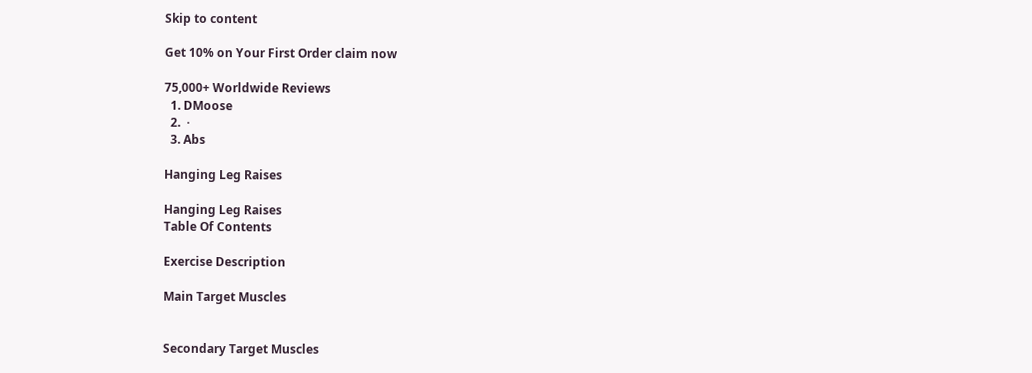Skip to content

Get 10% on Your First Order claim now

75,000+ Worldwide Reviews
  1. DMoose
  2.  ⋅
  3. Abs

Hanging Leg Raises

Hanging Leg Raises
Table Of Contents

Exercise Description

Main Target Muscles


Secondary Target Muscles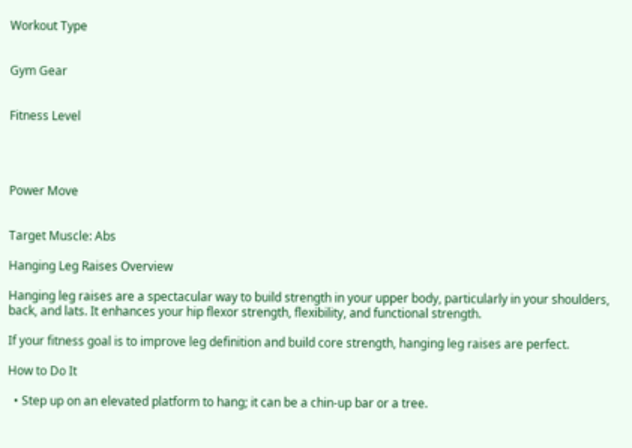Workout Type


Gym Gear


Fitness Level




Power Move


Target Muscle: Abs

Hanging Leg Raises Overview

Hanging leg raises are a spectacular way to build strength in your upper body, particularly in your shoulders, back, and lats. It enhances your hip flexor strength, flexibility, and functional strength.

If your fitness goal is to improve leg definition and build core strength, hanging leg raises are perfect.

How to Do It

  • Step up on an elevated platform to hang; it can be a chin-up bar or a tree.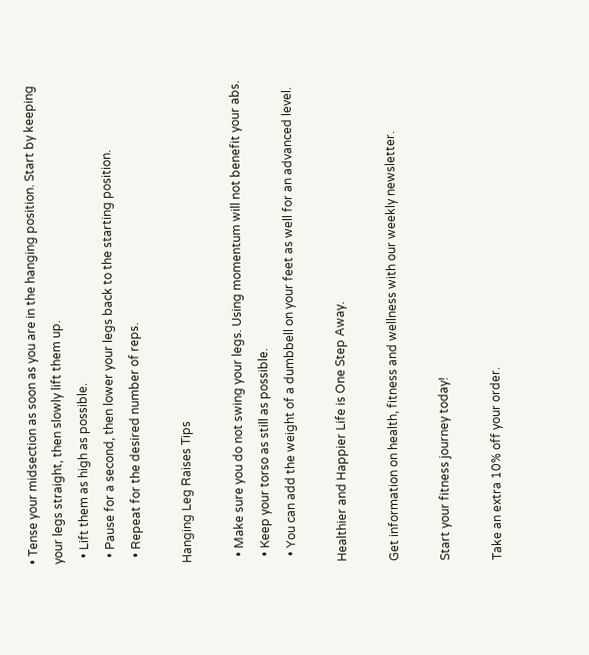• Tense your midsection as soon as you are in the hanging position. Start by keeping your legs straight, then slowly lift them up.
  • Lift them as high as possible.
  • Pause for a second, then lower your legs back to the starting position.
  • Repeat for the desired number of reps.

Hanging Leg Raises Tips

  • Make sure you do not swing your legs. Using momentum will not benefit your abs.
  • Keep your torso as still as possible.
  • You can add the weight of a dumbbell on your feet as well for an advanced level.

Healthier and Happier Life is One Step Away.

Get information on health, fitness and wellness with our weekly newsletter.

Start your fitness journey today!

Take an extra 10% off your order.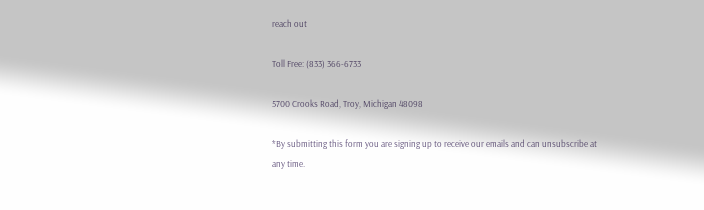reach out

Toll Free: (833) 366-6733

5700 Crooks Road, Troy, Michigan 48098

*By submitting this form you are signing up to receive our emails and can unsubscribe at any time.